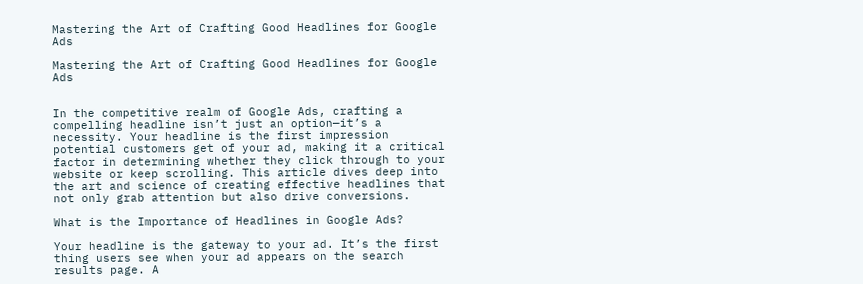Mastering the Art of Crafting Good Headlines for Google Ads

Mastering the Art of Crafting Good Headlines for Google Ads


In the competitive realm of Google Ads, crafting a compelling headline isn’t just an option—it’s a necessity. Your headline is the first impression potential customers get of your ad, making it a critical factor in determining whether they click through to your website or keep scrolling. This article dives deep into the art and science of creating effective headlines that not only grab attention but also drive conversions.

What is the Importance of Headlines in Google Ads?

Your headline is the gateway to your ad. It’s the first thing users see when your ad appears on the search results page. A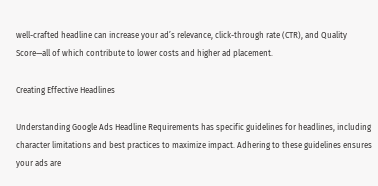well-crafted headline can increase your ad’s relevance, click-through rate (CTR), and Quality Score—all of which contribute to lower costs and higher ad placement.

Creating Effective Headlines

Understanding Google Ads Headline Requirements has specific guidelines for headlines, including character limitations and best practices to maximize impact. Adhering to these guidelines ensures your ads are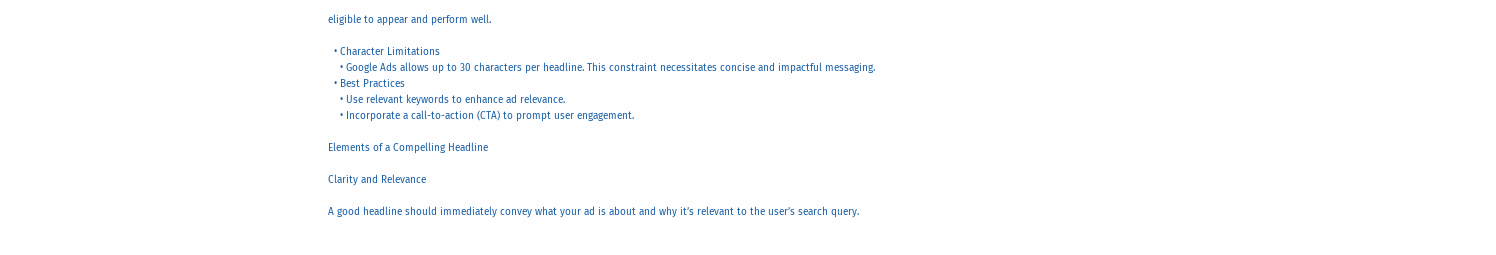eligible to appear and perform well.

  • Character Limitations
    • Google Ads allows up to 30 characters per headline. This constraint necessitates concise and impactful messaging.
  • Best Practices
    • Use relevant keywords to enhance ad relevance.
    • Incorporate a call-to-action (CTA) to prompt user engagement.

Elements of a Compelling Headline

Clarity and Relevance

A good headline should immediately convey what your ad is about and why it’s relevant to the user’s search query.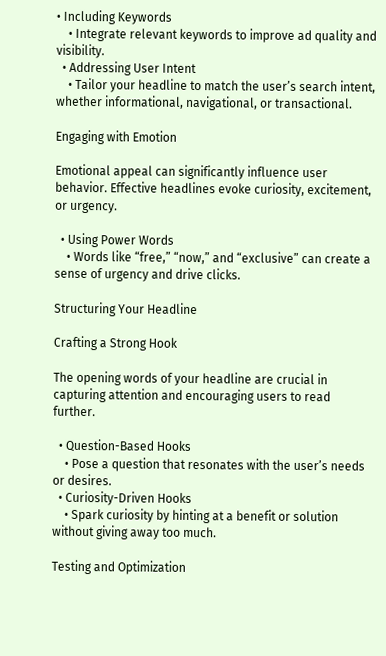• Including Keywords
    • Integrate relevant keywords to improve ad quality and visibility.
  • Addressing User Intent
    • Tailor your headline to match the user’s search intent, whether informational, navigational, or transactional.

Engaging with Emotion

Emotional appeal can significantly influence user behavior. Effective headlines evoke curiosity, excitement, or urgency.

  • Using Power Words
    • Words like “free,” “now,” and “exclusive” can create a sense of urgency and drive clicks.

Structuring Your Headline

Crafting a Strong Hook

The opening words of your headline are crucial in capturing attention and encouraging users to read further.

  • Question-Based Hooks
    • Pose a question that resonates with the user’s needs or desires.
  • Curiosity-Driven Hooks
    • Spark curiosity by hinting at a benefit or solution without giving away too much.

Testing and Optimization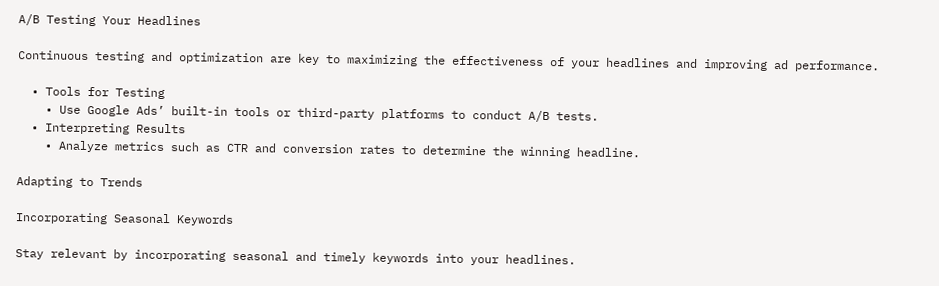A/B Testing Your Headlines

Continuous testing and optimization are key to maximizing the effectiveness of your headlines and improving ad performance.

  • Tools for Testing
    • Use Google Ads’ built-in tools or third-party platforms to conduct A/B tests.
  • Interpreting Results
    • Analyze metrics such as CTR and conversion rates to determine the winning headline.

Adapting to Trends

Incorporating Seasonal Keywords

Stay relevant by incorporating seasonal and timely keywords into your headlines.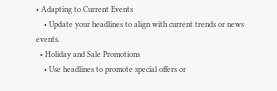• Adapting to Current Events
    • Update your headlines to align with current trends or news events.
  • Holiday and Sale Promotions
    • Use headlines to promote special offers or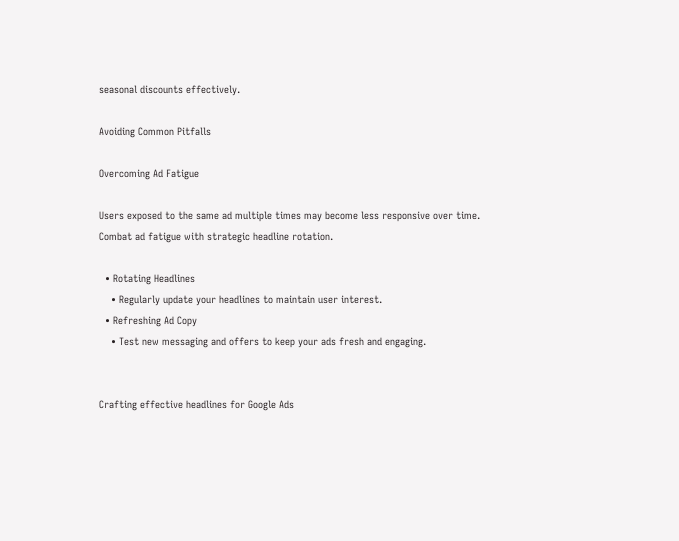seasonal discounts effectively.

Avoiding Common Pitfalls

Overcoming Ad Fatigue

Users exposed to the same ad multiple times may become less responsive over time. Combat ad fatigue with strategic headline rotation.

  • Rotating Headlines
    • Regularly update your headlines to maintain user interest.
  • Refreshing Ad Copy
    • Test new messaging and offers to keep your ads fresh and engaging.


Crafting effective headlines for Google Ads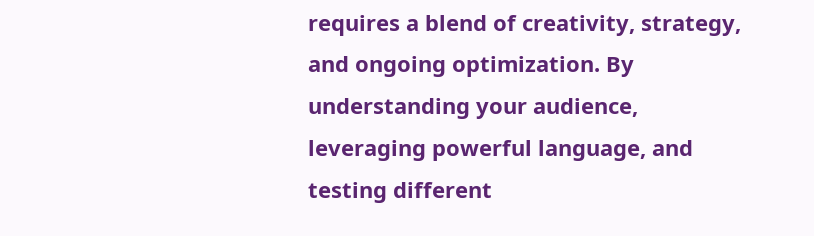requires a blend of creativity, strategy, and ongoing optimization. By understanding your audience, leveraging powerful language, and testing different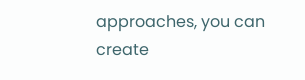approaches, you can create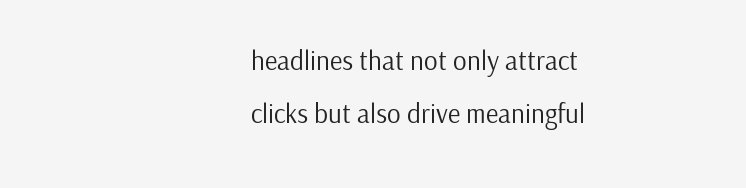headlines that not only attract clicks but also drive meaningful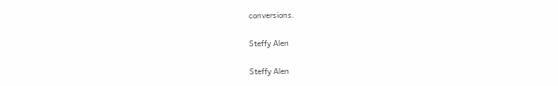conversions.

Steffy Alen

Steffy Alen